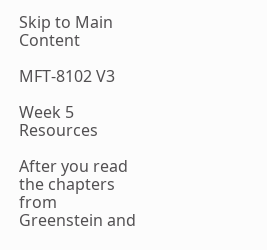Skip to Main Content

MFT-8102 V3

Week 5 Resources

After you read the chapters from Greenstein and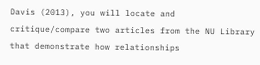Davis (2013), you will locate and critique/compare two articles from the NU Library that demonstrate how relationships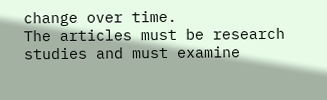change over time.
The articles must be research studies and must examine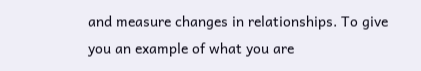and measure changes in relationships. To give you an example of what you are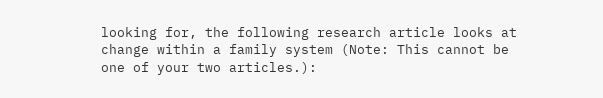looking for, the following research article looks at change within a family system (Note: This cannot be one of your two articles.):